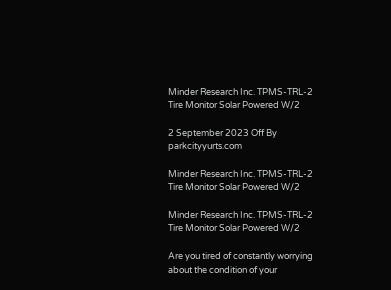Minder Research Inc. TPMS-TRL-2 Tire Monitor Solar Powered W/2

2 September 2023 Off By parkcityyurts.com

Minder Research Inc. TPMS-TRL-2 Tire Monitor Solar Powered W/2

Minder Research Inc. TPMS-TRL-2 Tire Monitor Solar Powered W/2

Are you tired of constantly worrying about the condition of your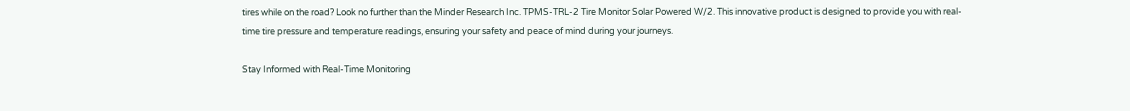tires while on the road? Look no further than the Minder Research Inc. TPMS-TRL-2 Tire Monitor Solar Powered W/2. This innovative product is designed to provide you with real-time tire pressure and temperature readings, ensuring your safety and peace of mind during your journeys.

Stay Informed with Real-Time Monitoring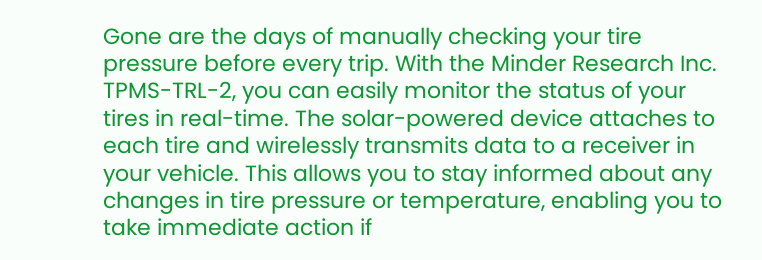Gone are the days of manually checking your tire pressure before every trip. With the Minder Research Inc. TPMS-TRL-2, you can easily monitor the status of your tires in real-time. The solar-powered device attaches to each tire and wirelessly transmits data to a receiver in your vehicle. This allows you to stay informed about any changes in tire pressure or temperature, enabling you to take immediate action if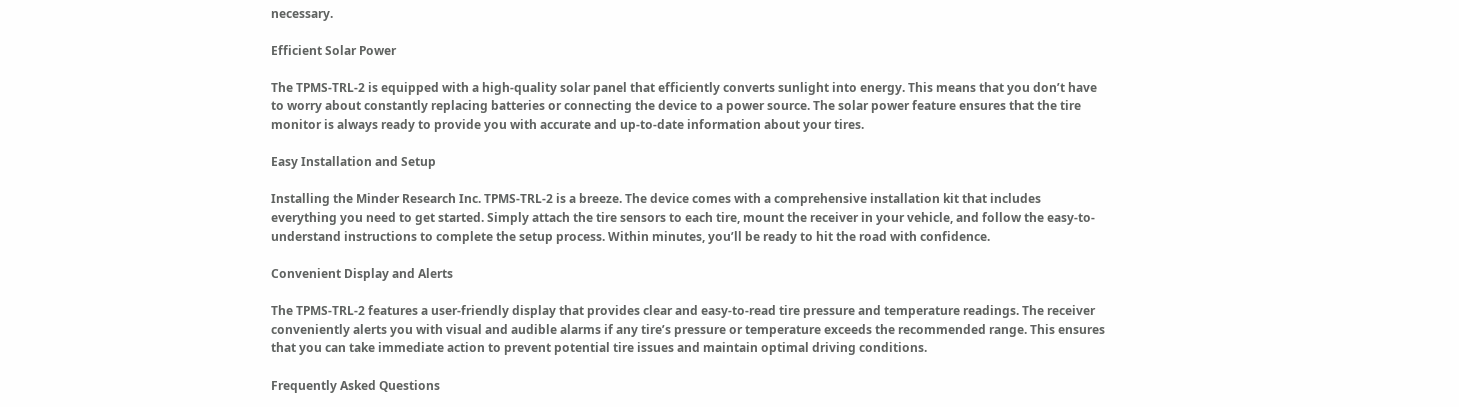necessary.

Efficient Solar Power

The TPMS-TRL-2 is equipped with a high-quality solar panel that efficiently converts sunlight into energy. This means that you don’t have to worry about constantly replacing batteries or connecting the device to a power source. The solar power feature ensures that the tire monitor is always ready to provide you with accurate and up-to-date information about your tires.

Easy Installation and Setup

Installing the Minder Research Inc. TPMS-TRL-2 is a breeze. The device comes with a comprehensive installation kit that includes everything you need to get started. Simply attach the tire sensors to each tire, mount the receiver in your vehicle, and follow the easy-to-understand instructions to complete the setup process. Within minutes, you’ll be ready to hit the road with confidence.

Convenient Display and Alerts

The TPMS-TRL-2 features a user-friendly display that provides clear and easy-to-read tire pressure and temperature readings. The receiver conveniently alerts you with visual and audible alarms if any tire’s pressure or temperature exceeds the recommended range. This ensures that you can take immediate action to prevent potential tire issues and maintain optimal driving conditions.

Frequently Asked Questions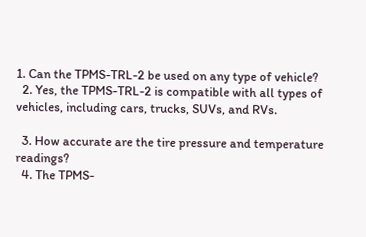1. Can the TPMS-TRL-2 be used on any type of vehicle?
  2. Yes, the TPMS-TRL-2 is compatible with all types of vehicles, including cars, trucks, SUVs, and RVs.

  3. How accurate are the tire pressure and temperature readings?
  4. The TPMS-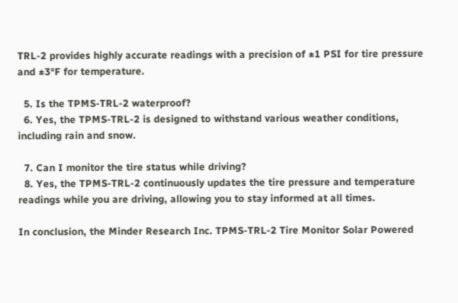TRL-2 provides highly accurate readings with a precision of ±1 PSI for tire pressure and ±3°F for temperature.

  5. Is the TPMS-TRL-2 waterproof?
  6. Yes, the TPMS-TRL-2 is designed to withstand various weather conditions, including rain and snow.

  7. Can I monitor the tire status while driving?
  8. Yes, the TPMS-TRL-2 continuously updates the tire pressure and temperature readings while you are driving, allowing you to stay informed at all times.

In conclusion, the Minder Research Inc. TPMS-TRL-2 Tire Monitor Solar Powered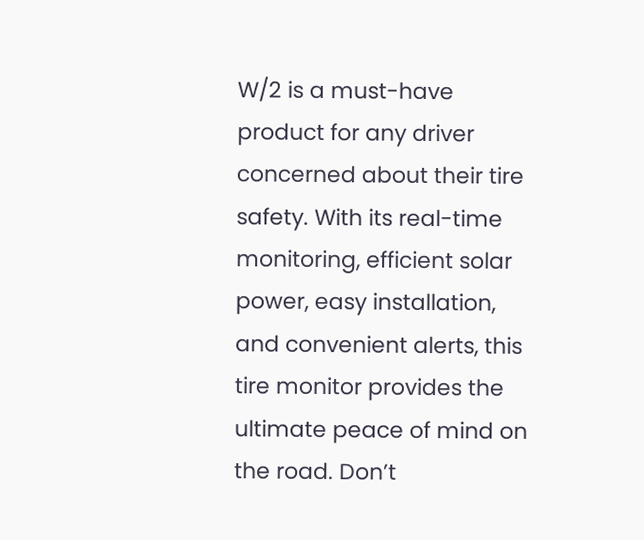W/2 is a must-have product for any driver concerned about their tire safety. With its real-time monitoring, efficient solar power, easy installation, and convenient alerts, this tire monitor provides the ultimate peace of mind on the road. Don’t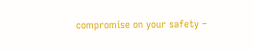compromise on your safety –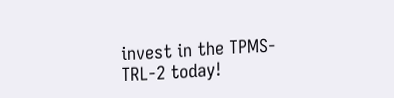invest in the TPMS-TRL-2 today!